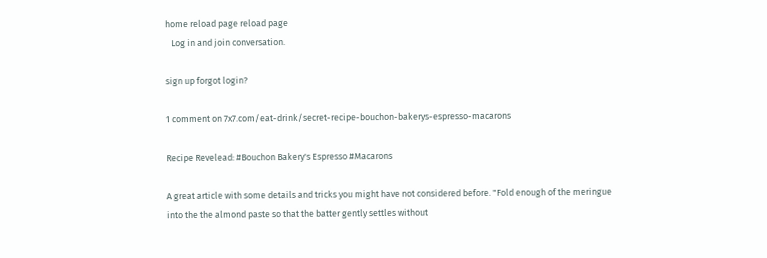home reload page reload page
   Log in and join conversation.

sign up forgot login?

1 comment on 7x7.com/eat-drink/secret-recipe-bouchon-bakerys-espresso-macarons

Recipe Revelead: #Bouchon Bakery's Espresso #Macarons

A great article with some details and tricks you might have not considered before. "Fold enough of the meringue into the the almond paste so that the batter gently settles without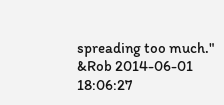spreading too much."
&Rob 2014-06-01 18:06:27